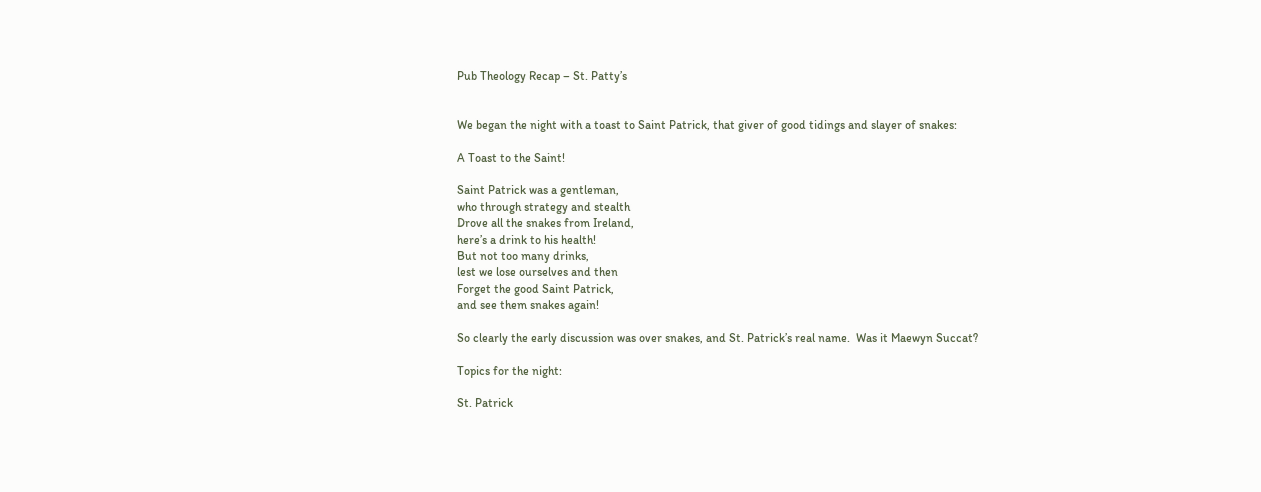Pub Theology Recap – St. Patty’s


We began the night with a toast to Saint Patrick, that giver of good tidings and slayer of snakes:

A Toast to the Saint!

Saint Patrick was a gentleman,
who through strategy and stealth
Drove all the snakes from Ireland,
here’s a drink to his health!
But not too many drinks,
lest we lose ourselves and then
Forget the good Saint Patrick,
and see them snakes again!

So clearly the early discussion was over snakes, and St. Patrick’s real name.  Was it Maewyn Succat?

Topics for the night:

St. Patrick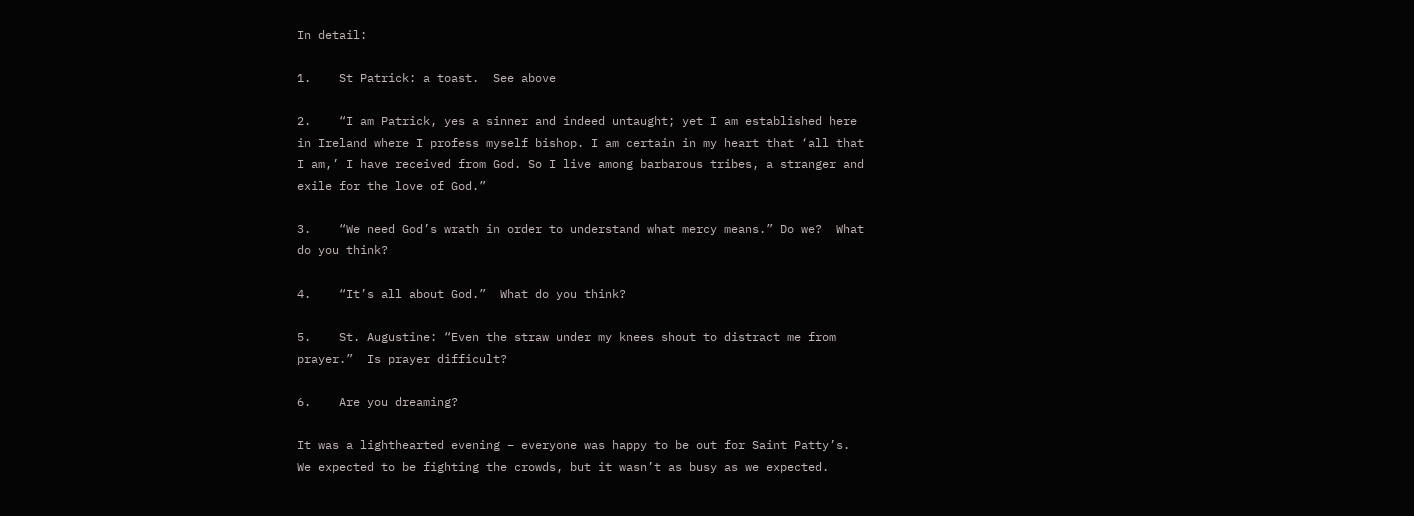In detail:

1.    St Patrick: a toast.  See above

2.    “I am Patrick, yes a sinner and indeed untaught; yet I am established here in Ireland where I profess myself bishop. I am certain in my heart that ‘all that I am,’ I have received from God. So I live among barbarous tribes, a stranger and exile for the love of God.”

3.    “We need God’s wrath in order to understand what mercy means.” Do we?  What do you think?

4.    “It’s all about God.”  What do you think?

5.    St. Augustine: “Even the straw under my knees shout to distract me from prayer.”  Is prayer difficult?

6.    Are you dreaming?

It was a lighthearted evening – everyone was happy to be out for Saint Patty’s.  We expected to be fighting the crowds, but it wasn’t as busy as we expected.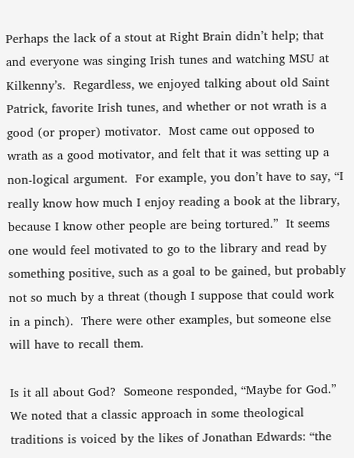Perhaps the lack of a stout at Right Brain didn’t help; that and everyone was singing Irish tunes and watching MSU at Kilkenny’s.  Regardless, we enjoyed talking about old Saint Patrick, favorite Irish tunes, and whether or not wrath is a good (or proper) motivator.  Most came out opposed to wrath as a good motivator, and felt that it was setting up a non-logical argument.  For example, you don’t have to say, “I really know how much I enjoy reading a book at the library, because I know other people are being tortured.”  It seems one would feel motivated to go to the library and read by something positive, such as a goal to be gained, but probably not so much by a threat (though I suppose that could work in a pinch).  There were other examples, but someone else will have to recall them.

Is it all about God?  Someone responded, “Maybe for God.”  We noted that a classic approach in some theological traditions is voiced by the likes of Jonathan Edwards: “the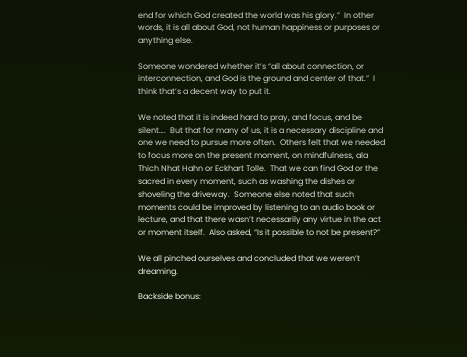end for which God created the world was his glory.”  In other words, it is all about God, not human happiness or purposes or anything else.

Someone wondered whether it’s “all about connection, or interconnection, and God is the ground and center of that.”  I think that’s a decent way to put it.

We noted that it is indeed hard to pray, and focus, and be silent….  But that for many of us, it is a necessary discipline and one we need to pursue more often.  Others felt that we needed to focus more on the present moment, on mindfulness, ala Thich Nhat Hahn or Eckhart Tolle.  That we can find God or the sacred in every moment, such as washing the dishes or shoveling the driveway.  Someone else noted that such moments could be improved by listening to an audio book or lecture, and that there wasn’t necessarily any virtue in the act or moment itself.  Also asked, “Is it possible to not be present?”

We all pinched ourselves and concluded that we weren’t dreaming.

Backside bonus: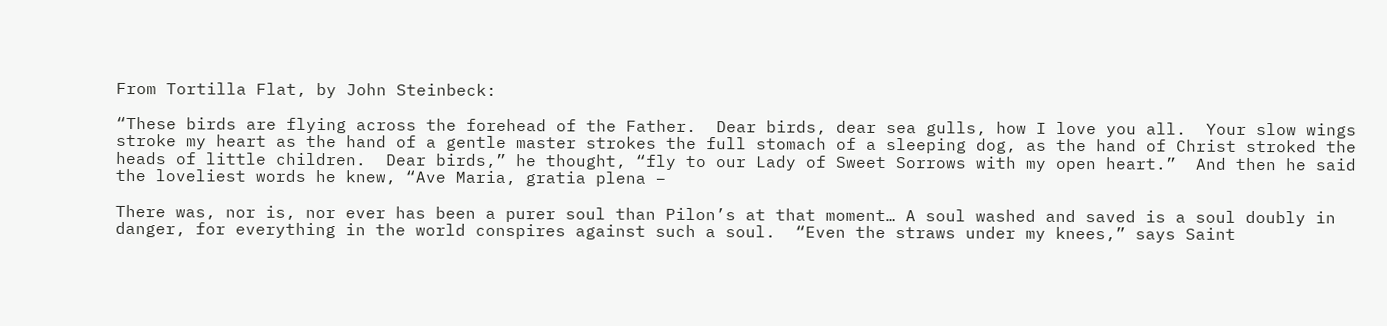From Tortilla Flat, by John Steinbeck:

“These birds are flying across the forehead of the Father.  Dear birds, dear sea gulls, how I love you all.  Your slow wings stroke my heart as the hand of a gentle master strokes the full stomach of a sleeping dog, as the hand of Christ stroked the heads of little children.  Dear birds,” he thought, “fly to our Lady of Sweet Sorrows with my open heart.”  And then he said the loveliest words he knew, “Ave Maria, gratia plena –

There was, nor is, nor ever has been a purer soul than Pilon’s at that moment… A soul washed and saved is a soul doubly in danger, for everything in the world conspires against such a soul.  “Even the straws under my knees,” says Saint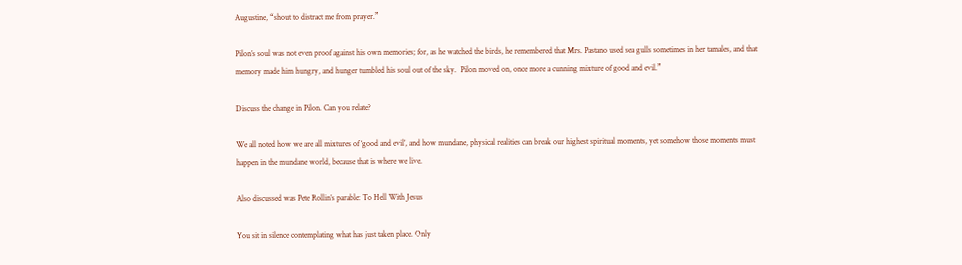Augustine, “shout to distract me from prayer.”

Pilon’s soul was not even proof against his own memories; for, as he watched the birds, he remembered that Mrs. Pastano used sea gulls sometimes in her tamales, and that memory made him hungry, and hunger tumbled his soul out of the sky.  Pilon moved on, once more a cunning mixture of good and evil.”

Discuss the change in Pilon. Can you relate?

We all noted how we are all mixtures of ‘good and evil’, and how mundane, physical realities can break our highest spiritual moments, yet somehow those moments must happen in the mundane world, because that is where we live.

Also discussed was Pete Rollin’s parable: To Hell With Jesus

You sit in silence contemplating what has just taken place. Only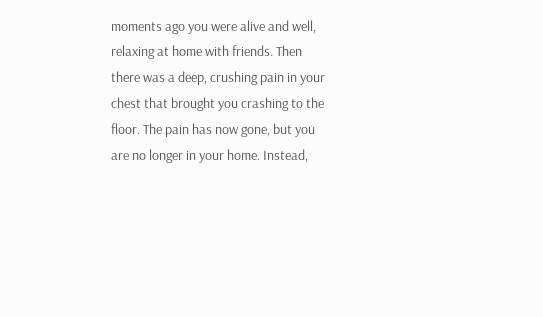moments ago you were alive and well, relaxing at home with friends. Then there was a deep, crushing pain in your chest that brought you crashing to the floor. The pain has now gone, but you are no longer in your home. Instead,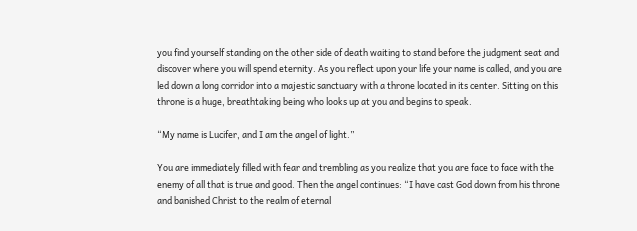you find yourself standing on the other side of death waiting to stand before the judgment seat and discover where you will spend eternity. As you reflect upon your life your name is called, and you are led down a long corridor into a majestic sanctuary with a throne located in its center. Sitting on this throne is a huge, breathtaking being who looks up at you and begins to speak.

“My name is Lucifer, and I am the angel of light.”

You are immediately filled with fear and trembling as you realize that you are face to face with the enemy of all that is true and good. Then the angel continues: “I have cast God down from his throne and banished Christ to the realm of eternal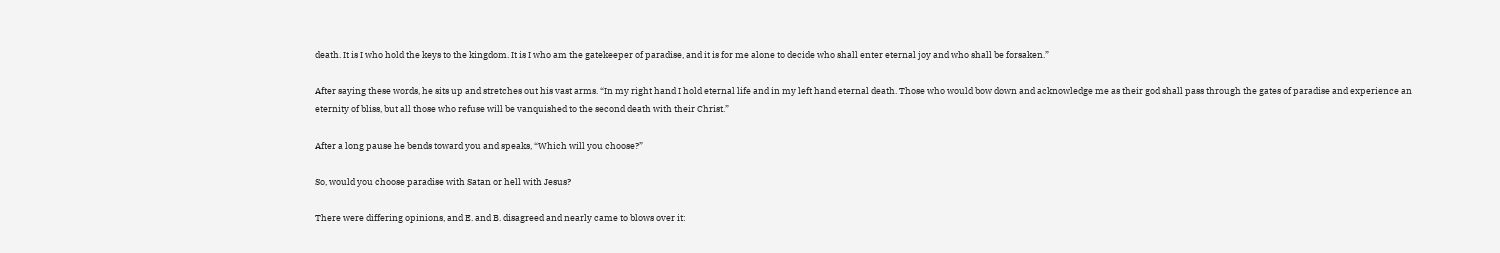death. It is I who hold the keys to the kingdom. It is I who am the gatekeeper of paradise, and it is for me alone to decide who shall enter eternal joy and who shall be forsaken.”

After saying these words, he sits up and stretches out his vast arms. “In my right hand I hold eternal life and in my left hand eternal death. Those who would bow down and acknowledge me as their god shall pass through the gates of paradise and experience an eternity of bliss, but all those who refuse will be vanquished to the second death with their Christ.”

After a long pause he bends toward you and speaks, “Which will you choose?”

So, would you choose paradise with Satan or hell with Jesus?

There were differing opinions, and E. and B. disagreed and nearly came to blows over it: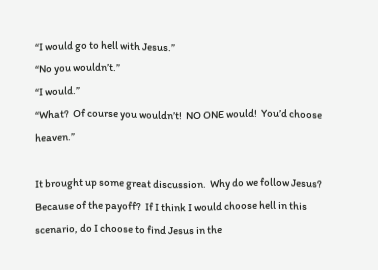“I would go to hell with Jesus.”
“No you wouldn’t.”
“I would.”
“What?  Of course you wouldn’t!  NO ONE would!  You’d choose heaven.”

It brought up some great discussion.  Why do we follow Jesus?  Because of the payoff?  If I think I would choose hell in this scenario, do I choose to find Jesus in the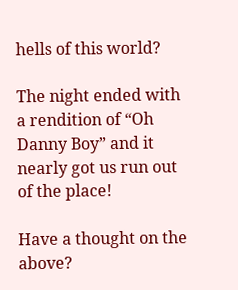hells of this world?

The night ended with a rendition of “Oh Danny Boy” and it nearly got us run out of the place!

Have a thought on the above?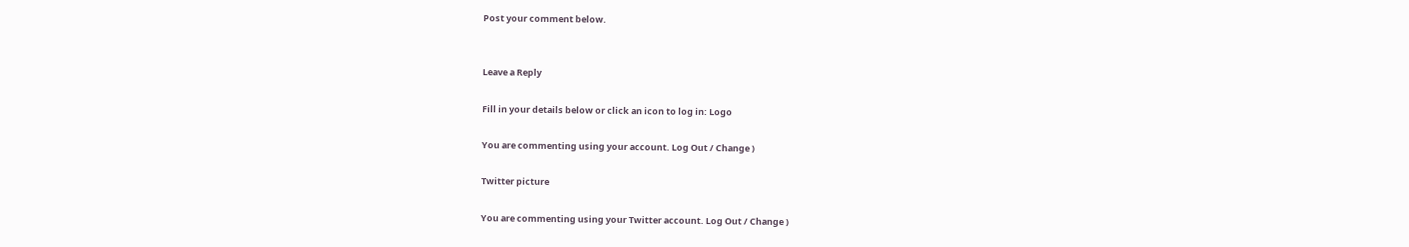Post your comment below.


Leave a Reply

Fill in your details below or click an icon to log in: Logo

You are commenting using your account. Log Out / Change )

Twitter picture

You are commenting using your Twitter account. Log Out / Change )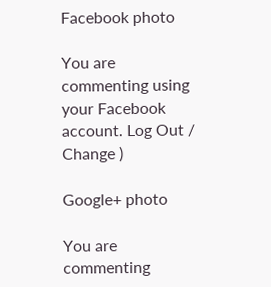Facebook photo

You are commenting using your Facebook account. Log Out / Change )

Google+ photo

You are commenting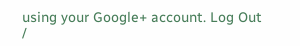using your Google+ account. Log Out /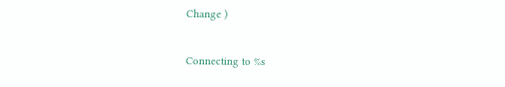Change )

Connecting to %s